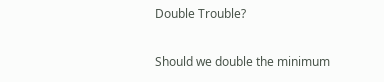Double Trouble?

Should we double the minimum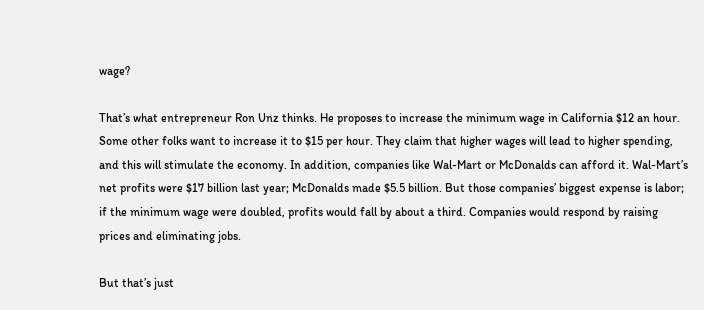wage?

That’s what entrepreneur Ron Unz thinks. He proposes to increase the minimum wage in California $12 an hour. Some other folks want to increase it to $15 per hour. They claim that higher wages will lead to higher spending, and this will stimulate the economy. In addition, companies like Wal-Mart or McDonalds can afford it. Wal-Mart’s net profits were $17 billion last year; McDonalds made $5.5 billion. But those companies’ biggest expense is labor; if the minimum wage were doubled, profits would fall by about a third. Companies would respond by raising prices and eliminating jobs.

But that’s just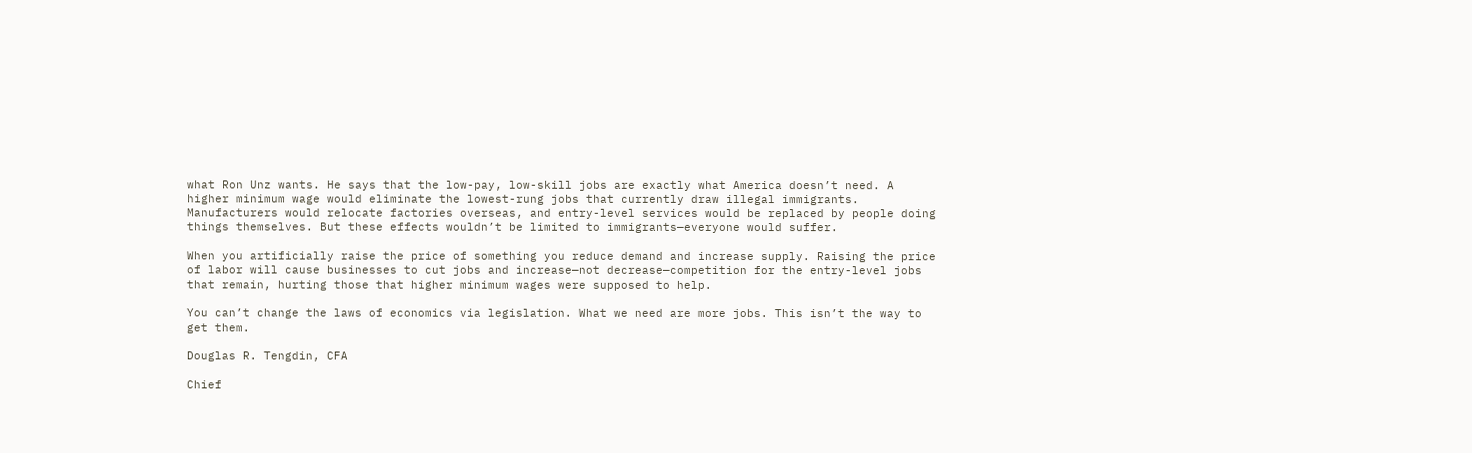what Ron Unz wants. He says that the low-pay, low-skill jobs are exactly what America doesn’t need. A higher minimum wage would eliminate the lowest-rung jobs that currently draw illegal immigrants. Manufacturers would relocate factories overseas, and entry-level services would be replaced by people doing things themselves. But these effects wouldn’t be limited to immigrants—everyone would suffer.

When you artificially raise the price of something you reduce demand and increase supply. Raising the price of labor will cause businesses to cut jobs and increase—not decrease—competition for the entry-level jobs that remain, hurting those that higher minimum wages were supposed to help.

You can’t change the laws of economics via legislation. What we need are more jobs. This isn’t the way to get them.

Douglas R. Tengdin, CFA

Chief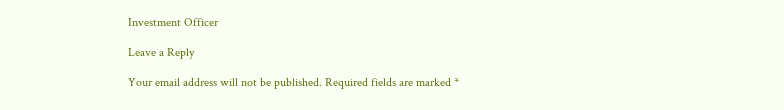Investment Officer

Leave a Reply

Your email address will not be published. Required fields are marked *